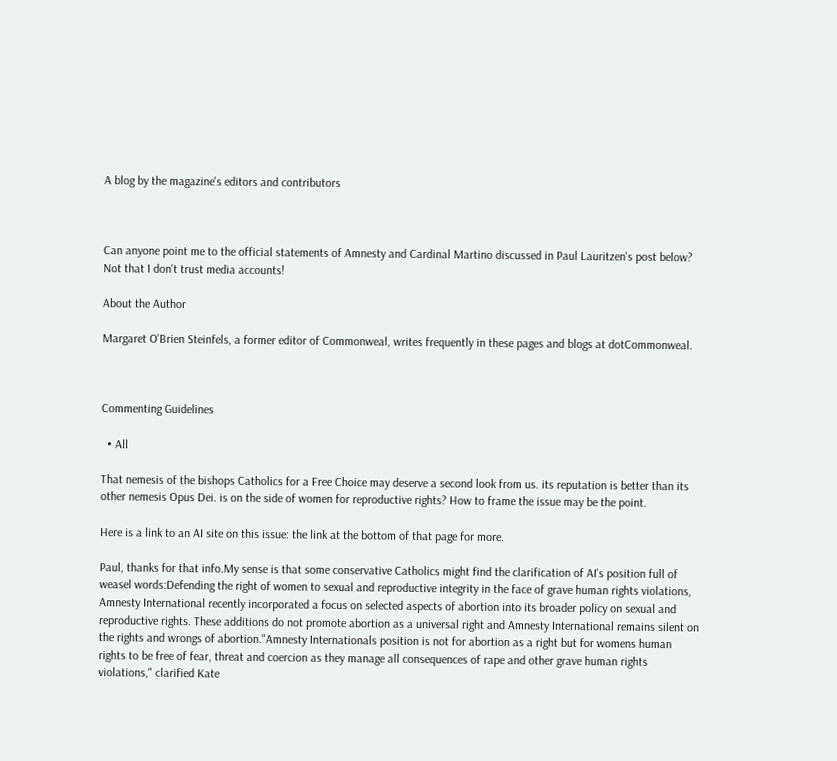A blog by the magazine's editors and contributors



Can anyone point me to the official statements of Amnesty and Cardinal Martino discussed in Paul Lauritzen's post below? Not that I don't trust media accounts!

About the Author

Margaret O'Brien Steinfels, a former editor of Commonweal, writes frequently in these pages and blogs at dotCommonweal.



Commenting Guidelines

  • All

That nemesis of the bishops Catholics for a Free Choice may deserve a second look from us. its reputation is better than its other nemesis Opus Dei. is on the side of women for reproductive rights? How to frame the issue may be the point.

Here is a link to an AI site on this issue: the link at the bottom of that page for more.

Paul, thanks for that info.My sense is that some conservative Catholics might find the clarification of AI's position full of weasel words:Defending the right of women to sexual and reproductive integrity in the face of grave human rights violations, Amnesty International recently incorporated a focus on selected aspects of abortion into its broader policy on sexual and reproductive rights. These additions do not promote abortion as a universal right and Amnesty International remains silent on the rights and wrongs of abortion."Amnesty Internationals position is not for abortion as a right but for womens human rights to be free of fear, threat and coercion as they manage all consequences of rape and other grave human rights violations," clarified Kate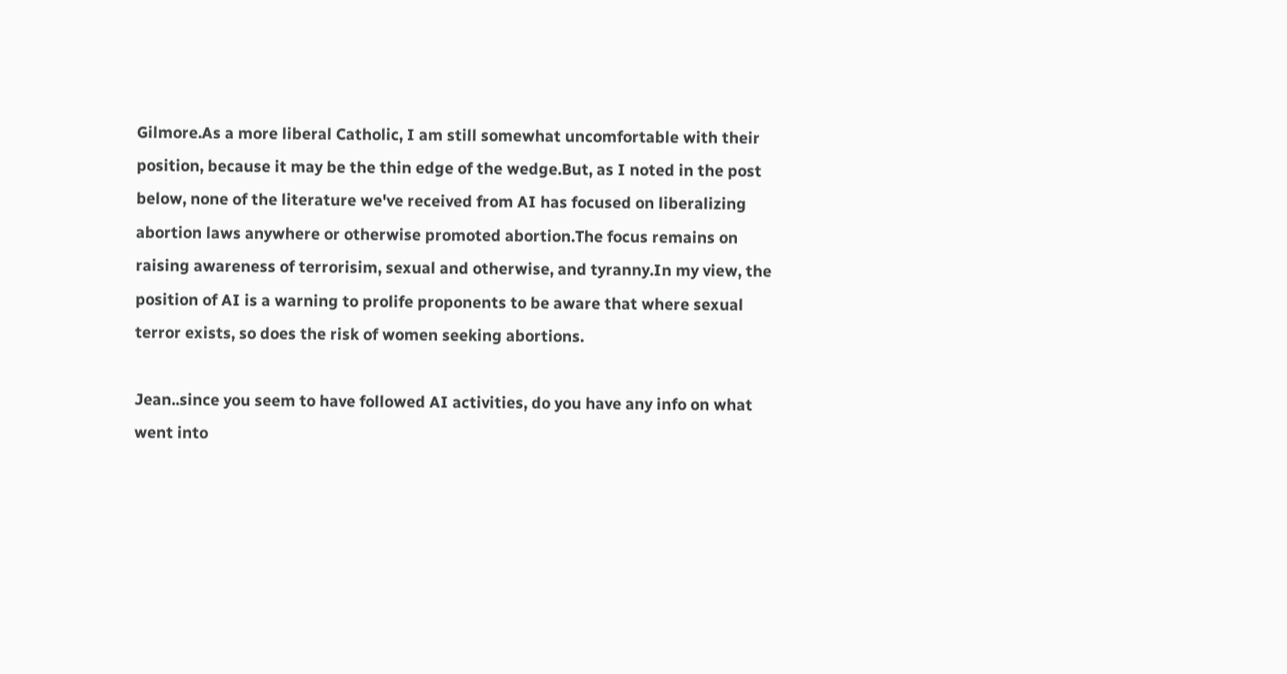Gilmore.As a more liberal Catholic, I am still somewhat uncomfortable with their position, because it may be the thin edge of the wedge.But, as I noted in the post below, none of the literature we've received from AI has focused on liberalizing abortion laws anywhere or otherwise promoted abortion.The focus remains on raising awareness of terrorisim, sexual and otherwise, and tyranny.In my view, the position of AI is a warning to prolife proponents to be aware that where sexual terror exists, so does the risk of women seeking abortions.

Jean..since you seem to have followed AI activities, do you have any info on what went into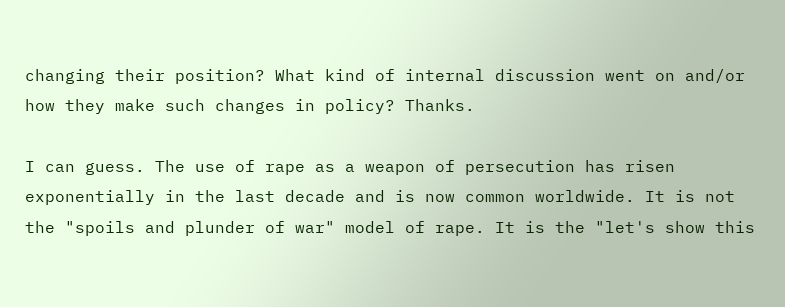changing their position? What kind of internal discussion went on and/or how they make such changes in policy? Thanks.

I can guess. The use of rape as a weapon of persecution has risen exponentially in the last decade and is now common worldwide. It is not the "spoils and plunder of war" model of rape. It is the "let's show this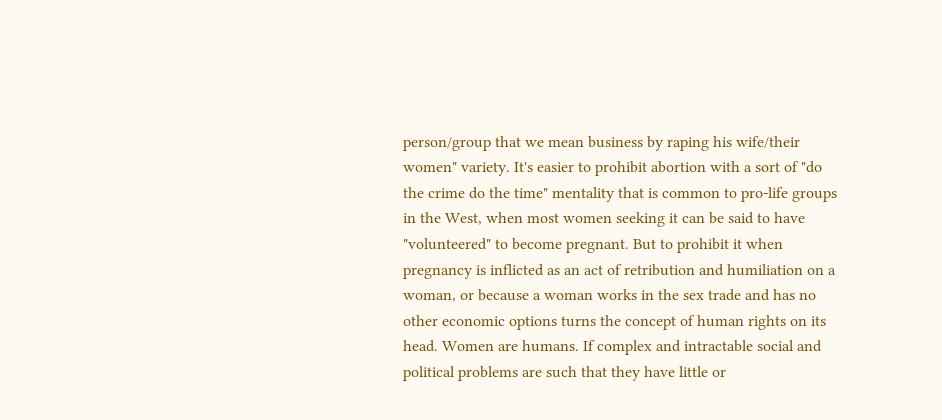person/group that we mean business by raping his wife/their women" variety. It's easier to prohibit abortion with a sort of "do the crime do the time" mentality that is common to pro-life groups in the West, when most women seeking it can be said to have "volunteered" to become pregnant. But to prohibit it when pregnancy is inflicted as an act of retribution and humiliation on a woman, or because a woman works in the sex trade and has no other economic options turns the concept of human rights on its head. Women are humans. If complex and intractable social and political problems are such that they have little or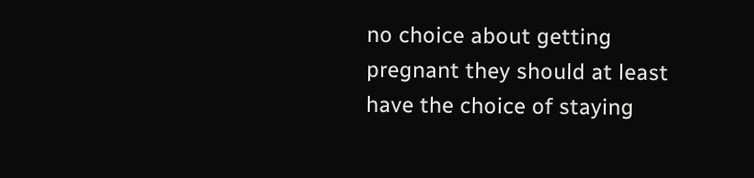no choice about getting pregnant they should at least have the choice of staying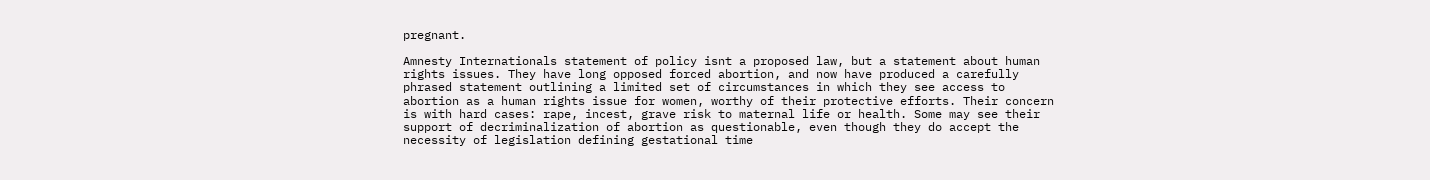pregnant.

Amnesty Internationals statement of policy isnt a proposed law, but a statement about human rights issues. They have long opposed forced abortion, and now have produced a carefully phrased statement outlining a limited set of circumstances in which they see access to abortion as a human rights issue for women, worthy of their protective efforts. Their concern is with hard cases: rape, incest, grave risk to maternal life or health. Some may see their support of decriminalization of abortion as questionable, even though they do accept the necessity of legislation defining gestational time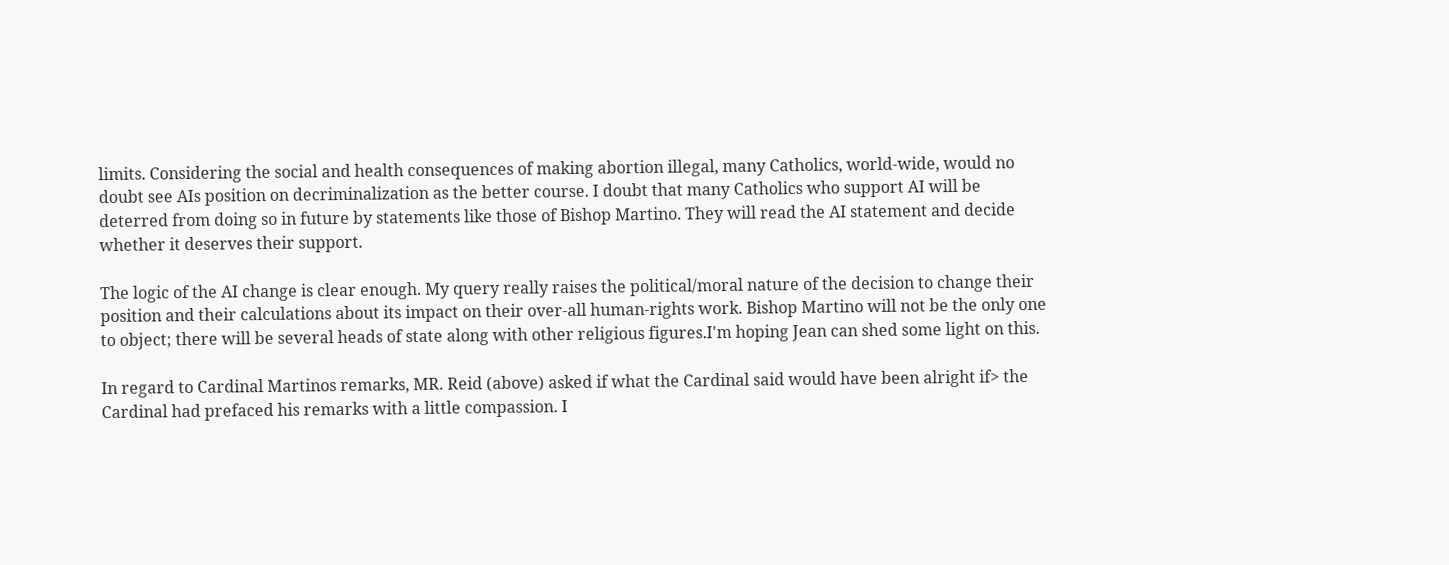limits. Considering the social and health consequences of making abortion illegal, many Catholics, world-wide, would no doubt see AIs position on decriminalization as the better course. I doubt that many Catholics who support AI will be deterred from doing so in future by statements like those of Bishop Martino. They will read the AI statement and decide whether it deserves their support.

The logic of the AI change is clear enough. My query really raises the political/moral nature of the decision to change their position and their calculations about its impact on their over-all human-rights work. Bishop Martino will not be the only one to object; there will be several heads of state along with other religious figures.I'm hoping Jean can shed some light on this.

In regard to Cardinal Martinos remarks, MR. Reid (above) asked if what the Cardinal said would have been alright if> the Cardinal had prefaced his remarks with a little compassion. I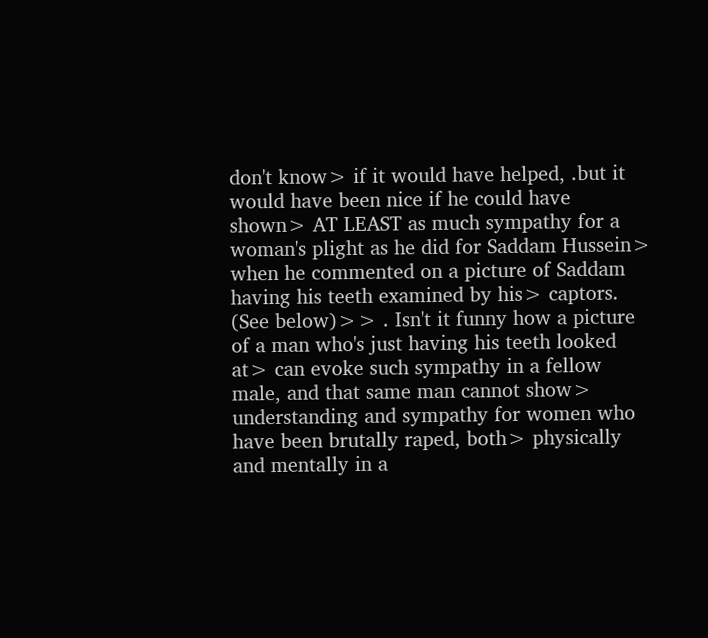don't know> if it would have helped, .but it would have been nice if he could have shown> AT LEAST as much sympathy for a woman's plight as he did for Saddam Hussein> when he commented on a picture of Saddam having his teeth examined by his> captors. (See below)>> . Isn't it funny how a picture of a man who's just having his teeth looked at> can evoke such sympathy in a fellow male, and that same man cannot show> understanding and sympathy for women who have been brutally raped, both> physically and mentally in a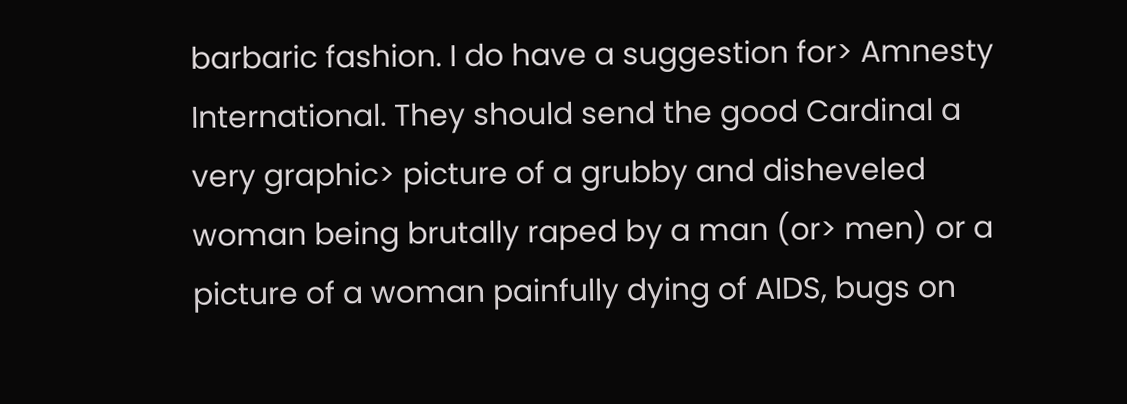barbaric fashion. I do have a suggestion for> Amnesty International. They should send the good Cardinal a very graphic> picture of a grubby and disheveled woman being brutally raped by a man (or> men) or a picture of a woman painfully dying of AIDS, bugs on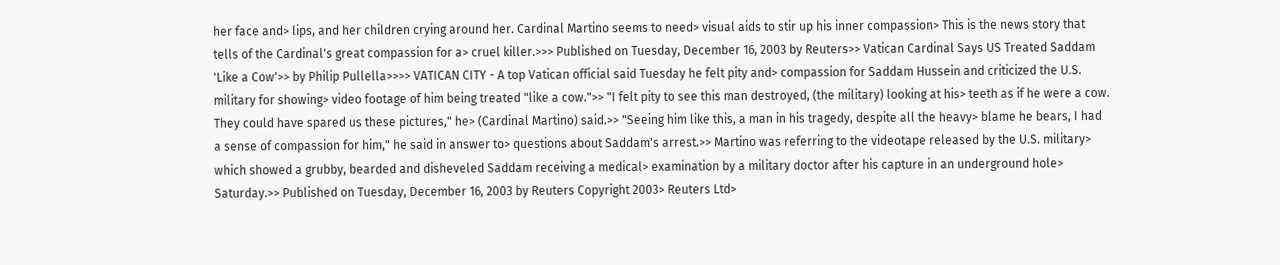her face and> lips, and her children crying around her. Cardinal Martino seems to need> visual aids to stir up his inner compassion> This is the news story that tells of the Cardinal's great compassion for a> cruel killer.>>> Published on Tuesday, December 16, 2003 by Reuters>> Vatican Cardinal Says US Treated Saddam 'Like a Cow'>> by Philip Pullella>>>> VATICAN CITY - A top Vatican official said Tuesday he felt pity and> compassion for Saddam Hussein and criticized the U.S. military for showing> video footage of him being treated "like a cow.">> "I felt pity to see this man destroyed, (the military) looking at his> teeth as if he were a cow. They could have spared us these pictures," he> (Cardinal Martino) said.>> "Seeing him like this, a man in his tragedy, despite all the heavy> blame he bears, I had a sense of compassion for him," he said in answer to> questions about Saddam's arrest.>> Martino was referring to the videotape released by the U.S. military> which showed a grubby, bearded and disheveled Saddam receiving a medical> examination by a military doctor after his capture in an underground hole> Saturday.>> Published on Tuesday, December 16, 2003 by Reuters Copyright 2003> Reuters Ltd>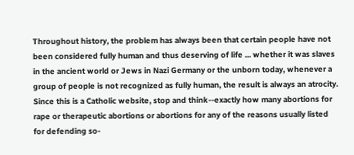Throughout history, the problem has always been that certain people have not been considered fully human and thus deserving of life ... whether it was slaves in the ancient world or Jews in Nazi Germany or the unborn today, whenever a group of people is not recognized as fully human, the result is always an atrocity. Since this is a Catholic website, stop and think--exactly how many abortions for rape or therapeutic abortions or abortions for any of the reasons usually listed for defending so-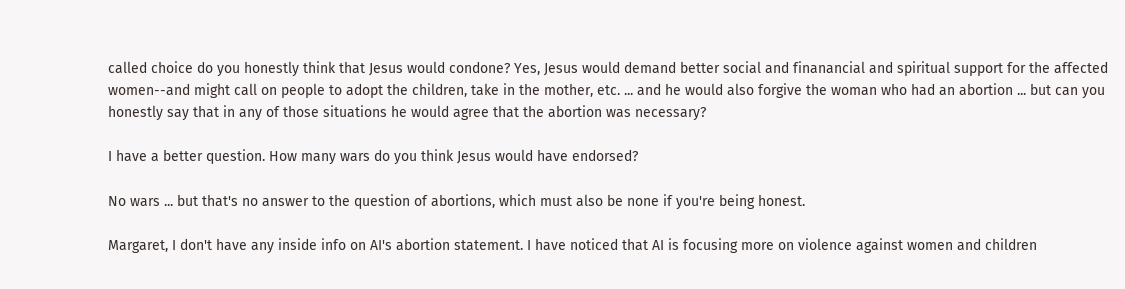called choice do you honestly think that Jesus would condone? Yes, Jesus would demand better social and finanancial and spiritual support for the affected women--and might call on people to adopt the children, take in the mother, etc. ... and he would also forgive the woman who had an abortion ... but can you honestly say that in any of those situations he would agree that the abortion was necessary?

I have a better question. How many wars do you think Jesus would have endorsed?

No wars ... but that's no answer to the question of abortions, which must also be none if you're being honest.

Margaret, I don't have any inside info on AI's abortion statement. I have noticed that AI is focusing more on violence against women and children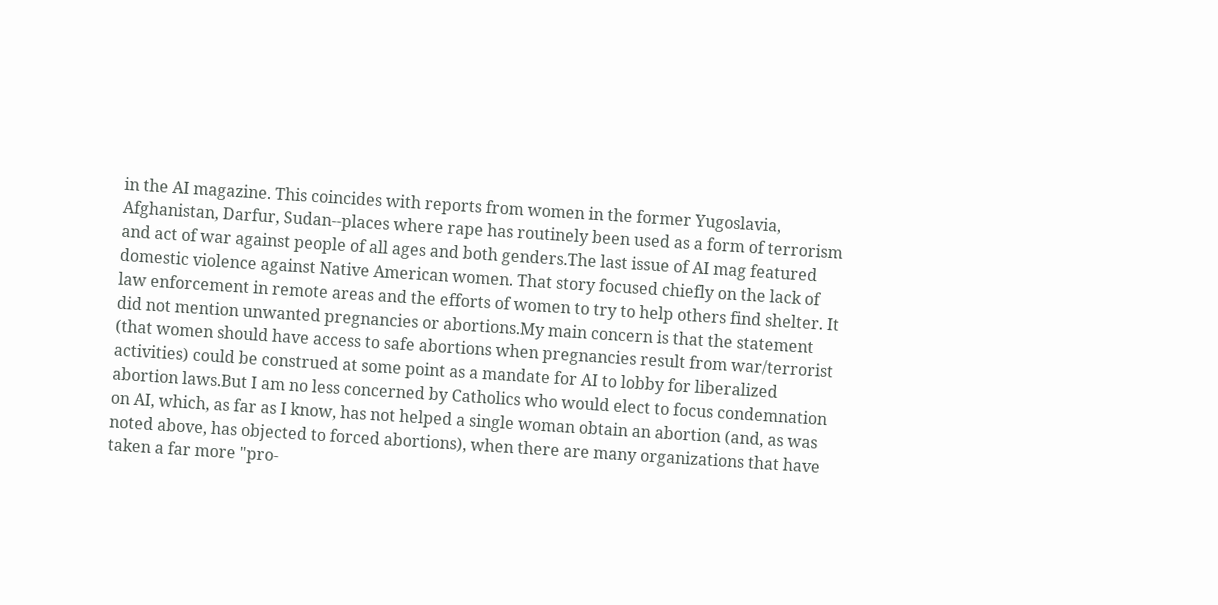in the AI magazine. This coincides with reports from women in the former Yugoslavia, Afghanistan, Darfur, Sudan--places where rape has routinely been used as a form of terrorism and act of war against people of all ages and both genders.The last issue of AI mag featured domestic violence against Native American women. That story focused chiefly on the lack of law enforcement in remote areas and the efforts of women to try to help others find shelter. It did not mention unwanted pregnancies or abortions.My main concern is that the statement (that women should have access to safe abortions when pregnancies result from war/terrorist activities) could be construed at some point as a mandate for AI to lobby for liberalized abortion laws.But I am no less concerned by Catholics who would elect to focus condemnation on AI, which, as far as I know, has not helped a single woman obtain an abortion (and, as was noted above, has objected to forced abortions), when there are many organizations that have taken a far more "pro-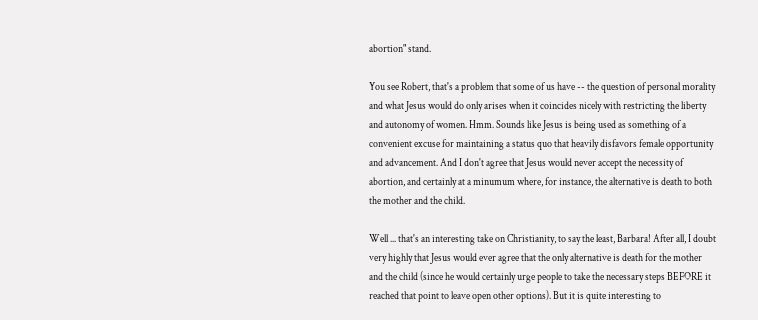abortion" stand.

You see Robert, that's a problem that some of us have -- the question of personal morality and what Jesus would do only arises when it coincides nicely with restricting the liberty and autonomy of women. Hmm. Sounds like Jesus is being used as something of a convenient excuse for maintaining a status quo that heavily disfavors female opportunity and advancement. And I don't agree that Jesus would never accept the necessity of abortion, and certainly at a minumum where, for instance, the alternative is death to both the mother and the child.

Well ... that's an interesting take on Christianity, to say the least, Barbara! After all, I doubt very highly that Jesus would ever agree that the only alternative is death for the mother and the child (since he would certainly urge people to take the necessary steps BEFORE it reached that point to leave open other options). But it is quite interesting to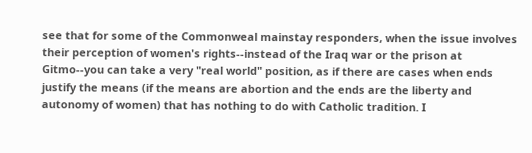see that for some of the Commonweal mainstay responders, when the issue involves their perception of women's rights--instead of the Iraq war or the prison at Gitmo--you can take a very "real world" position, as if there are cases when ends justify the means (if the means are abortion and the ends are the liberty and autonomy of women) that has nothing to do with Catholic tradition. I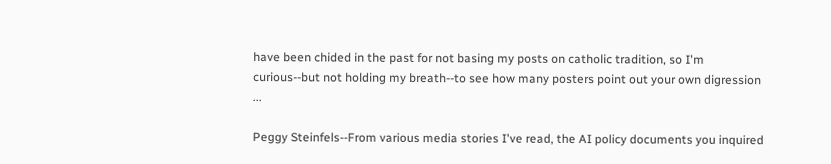have been chided in the past for not basing my posts on catholic tradition, so I'm curious--but not holding my breath--to see how many posters point out your own digression ...

Peggy Steinfels--From various media stories I've read, the AI policy documents you inquired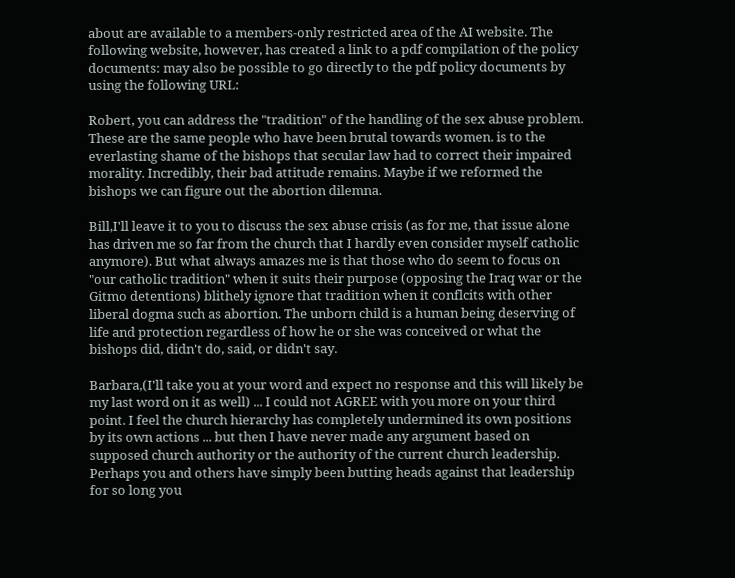about are available to a members-only restricted area of the AI website. The following website, however, has created a link to a pdf compilation of the policy documents: may also be possible to go directly to the pdf policy documents by using the following URL:

Robert, you can address the "tradition" of the handling of the sex abuse problem. These are the same people who have been brutal towards women. is to the everlasting shame of the bishops that secular law had to correct their impaired morality. Incredibly, their bad attitude remains. Maybe if we reformed the bishops we can figure out the abortion dilemna.

Bill,I'll leave it to you to discuss the sex abuse crisis (as for me, that issue alone has driven me so far from the church that I hardly even consider myself catholic anymore). But what always amazes me is that those who do seem to focus on "our catholic tradition" when it suits their purpose (opposing the Iraq war or the Gitmo detentions) blithely ignore that tradition when it conflcits with other liberal dogma such as abortion. The unborn child is a human being deserving of life and protection regardless of how he or she was conceived or what the bishops did, didn't do, said, or didn't say.

Barbara,(I'll take you at your word and expect no response and this will likely be my last word on it as well) ... I could not AGREE with you more on your third point. I feel the church hierarchy has completely undermined its own positions by its own actions ... but then I have never made any argument based on supposed church authority or the authority of the current church leadership. Perhaps you and others have simply been butting heads against that leadership for so long you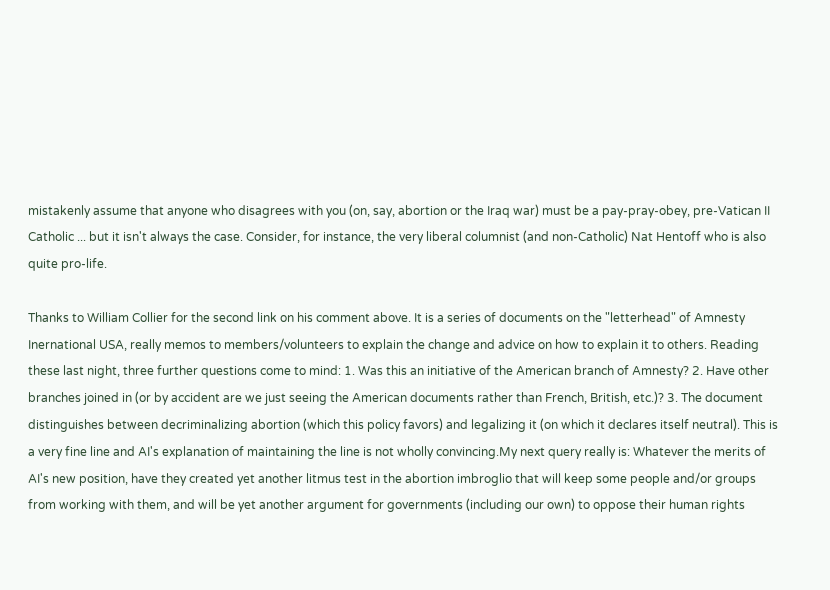mistakenly assume that anyone who disagrees with you (on, say, abortion or the Iraq war) must be a pay-pray-obey, pre-Vatican II Catholic ... but it isn't always the case. Consider, for instance, the very liberal columnist (and non-Catholic) Nat Hentoff who is also quite pro-life.

Thanks to William Collier for the second link on his comment above. It is a series of documents on the "letterhead" of Amnesty Inernational USA, really memos to members/volunteers to explain the change and advice on how to explain it to others. Reading these last night, three further questions come to mind: 1. Was this an initiative of the American branch of Amnesty? 2. Have other branches joined in (or by accident are we just seeing the American documents rather than French, British, etc.)? 3. The document distinguishes between decriminalizing abortion (which this policy favors) and legalizing it (on which it declares itself neutral). This is a very fine line and AI's explanation of maintaining the line is not wholly convincing.My next query really is: Whatever the merits of AI's new position, have they created yet another litmus test in the abortion imbroglio that will keep some people and/or groups from working with them, and will be yet another argument for governments (including our own) to oppose their human rights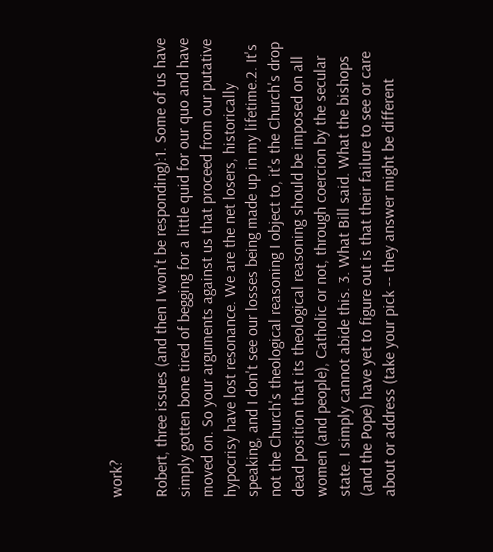work?

Robert, three issues (and then I won't be responding):1. Some of us have simply gotten bone tired of begging for a little quid for our quo and have moved on. So your arguments against us that proceed from our putative hypocrisy have lost resonance. We are the net losers, historically speaking, and I don't see our losses being made up in my lifetime.2. It's not the Church's theological reasoning I object to, it's the Church's drop dead position that its theological reasoning should be imposed on all women (and people), Catholic or not, through coercion by the secular state. I simply cannot abide this. 3. What Bill said. What the bishops (and the Pope) have yet to figure out is that their failure to see or care about or address (take your pick -- they answer might be different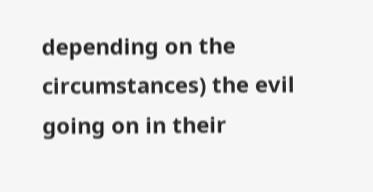depending on the circumstances) the evil going on in their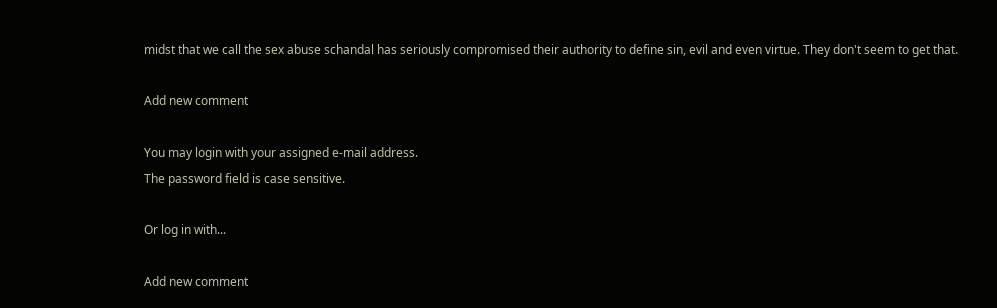midst that we call the sex abuse schandal has seriously compromised their authority to define sin, evil and even virtue. They don't seem to get that.

Add new comment

You may login with your assigned e-mail address.
The password field is case sensitive.

Or log in with...

Add new comment